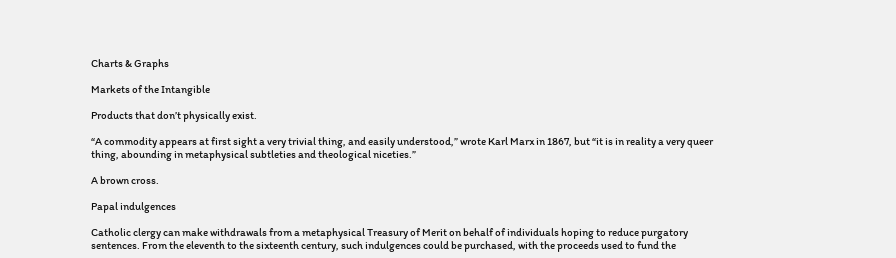Charts & Graphs

Markets of the Intangible

Products that don’t physically exist.

“A commodity appears at first sight a very trivial thing, and easily understood,” wrote Karl Marx in 1867, but “it is in reality a very queer thing, abounding in metaphysical subtleties and theological niceties.”

A brown cross.

Papal indulgences

Catholic clergy can make withdrawals from a metaphysical Treasury of Merit on behalf of individuals hoping to reduce purgatory sentences. From the eleventh to the sixteenth century, such indulgences could be purchased, with the proceeds used to fund the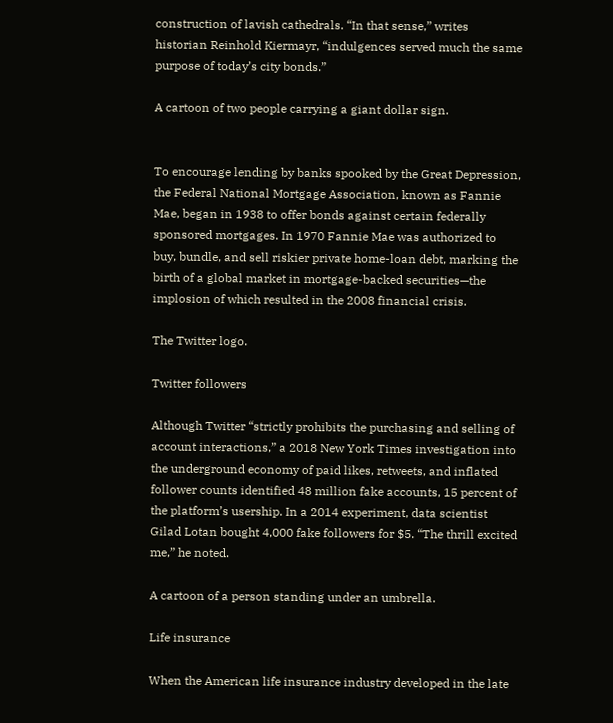construction of lavish cathedrals. “In that sense,” writes historian Reinhold Kiermayr, “indulgences served much the same purpose of today’s city bonds.”

A cartoon of two people carrying a giant dollar sign.


To encourage lending by banks spooked by the Great Depression, the Federal National Mortgage Association, known as Fannie Mae, began in 1938 to offer bonds against certain federally sponsored mortgages. In 1970 Fannie Mae was authorized to buy, bundle, and sell riskier private home-loan debt, marking the birth of a global market in mortgage-backed securities—the implosion of which resulted in the 2008 financial crisis.

The Twitter logo.

Twitter followers

Although Twitter “strictly prohibits the purchasing and selling of account interactions,” a 2018 New York Times investigation into the underground economy of paid likes, retweets, and inflated follower counts identified 48 million fake accounts, 15 percent of the platform’s usership. In a 2014 experiment, data scientist Gilad Lotan bought 4,000 fake followers for $5. “The thrill excited me,” he noted.

A cartoon of a person standing under an umbrella.

Life insurance

When the American life insurance industry developed in the late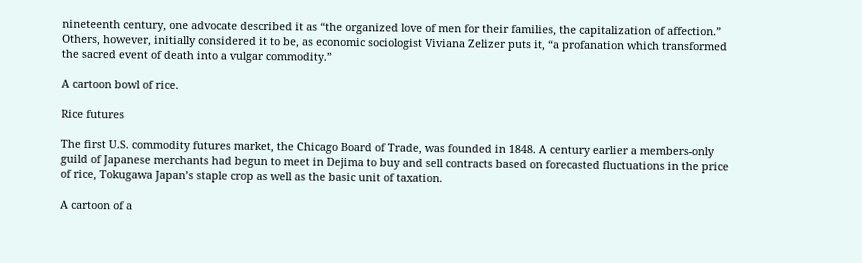nineteenth century, one advocate described it as “the organized love of men for their families, the capitalization of affection.” Others, however, initially considered it to be, as economic sociologist Viviana Zelizer puts it, “a profanation which transformed the sacred event of death into a vulgar commodity.”

A cartoon bowl of rice.

Rice futures

The first U.S. commodity futures market, the Chicago Board of Trade, was founded in 1848. A century earlier a members-only guild of Japanese merchants had begun to meet in Dejima to buy and sell contracts based on forecasted fluctuations in the price of rice, Tokugawa Japan’s staple crop as well as the basic unit of taxation.

A cartoon of a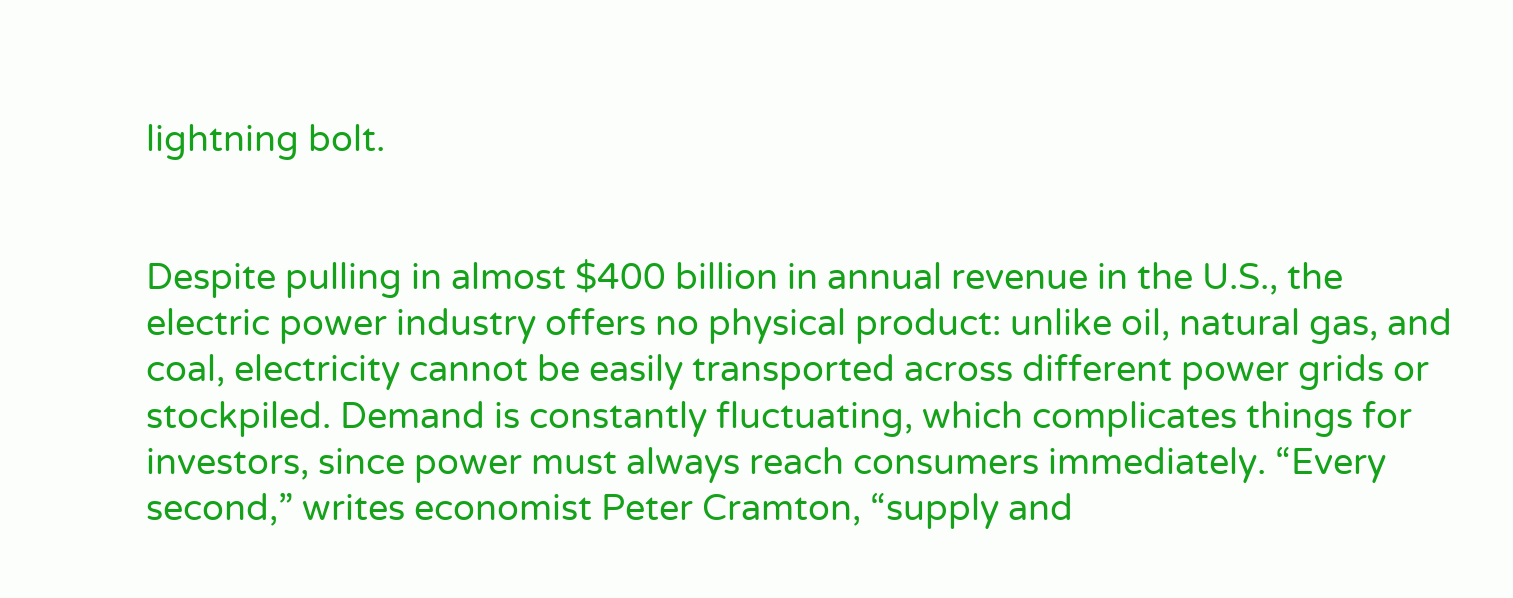lightning bolt.


Despite pulling in almost $400 billion in annual revenue in the U.S., the electric power industry offers no physical product: unlike oil, natural gas, and coal, electricity cannot be easily transported across different power grids or stockpiled. Demand is constantly fluctuating, which complicates things for investors, since power must always reach consumers immediately. “Every second,” writes economist Peter Cramton, “supply and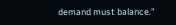demand must balance.”